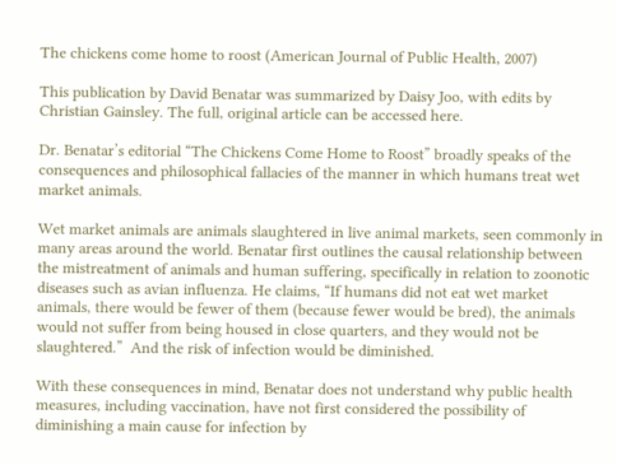The chickens come home to roost (American Journal of Public Health, 2007)

This publication by David Benatar was summarized by Daisy Joo, with edits by Christian Gainsley. The full, original article can be accessed here.

Dr. Benatar’s editorial “The Chickens Come Home to Roost” broadly speaks of the consequences and philosophical fallacies of the manner in which humans treat wet market animals.

Wet market animals are animals slaughtered in live animal markets, seen commonly in many areas around the world. Benatar first outlines the causal relationship between the mistreatment of animals and human suffering, specifically in relation to zoonotic diseases such as avian influenza. He claims, “If humans did not eat wet market animals, there would be fewer of them (because fewer would be bred), the animals would not suffer from being housed in close quarters, and they would not be slaughtered.”  And the risk of infection would be diminished.

With these consequences in mind, Benatar does not understand why public health measures, including vaccination, have not first considered the possibility of diminishing a main cause for infection by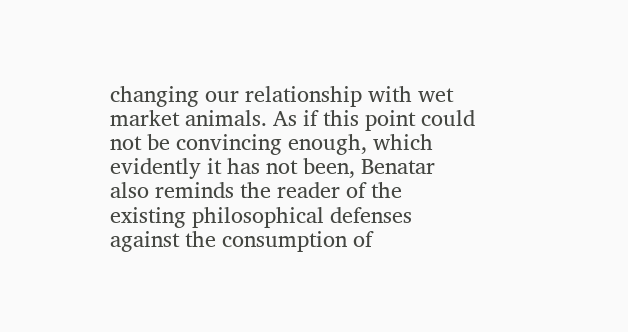changing our relationship with wet market animals. As if this point could not be convincing enough, which evidently it has not been, Benatar also reminds the reader of the existing philosophical defenses against the consumption of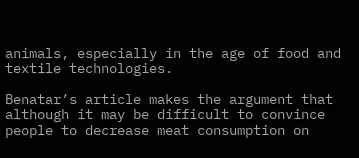animals, especially in the age of food and textile technologies.

Benatar’s article makes the argument that although it may be difficult to convince people to decrease meat consumption on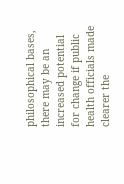philosophical bases, there may be an increased potential for change if public health officials made clearer the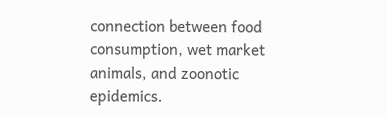connection between food consumption, wet market animals, and zoonotic epidemics.